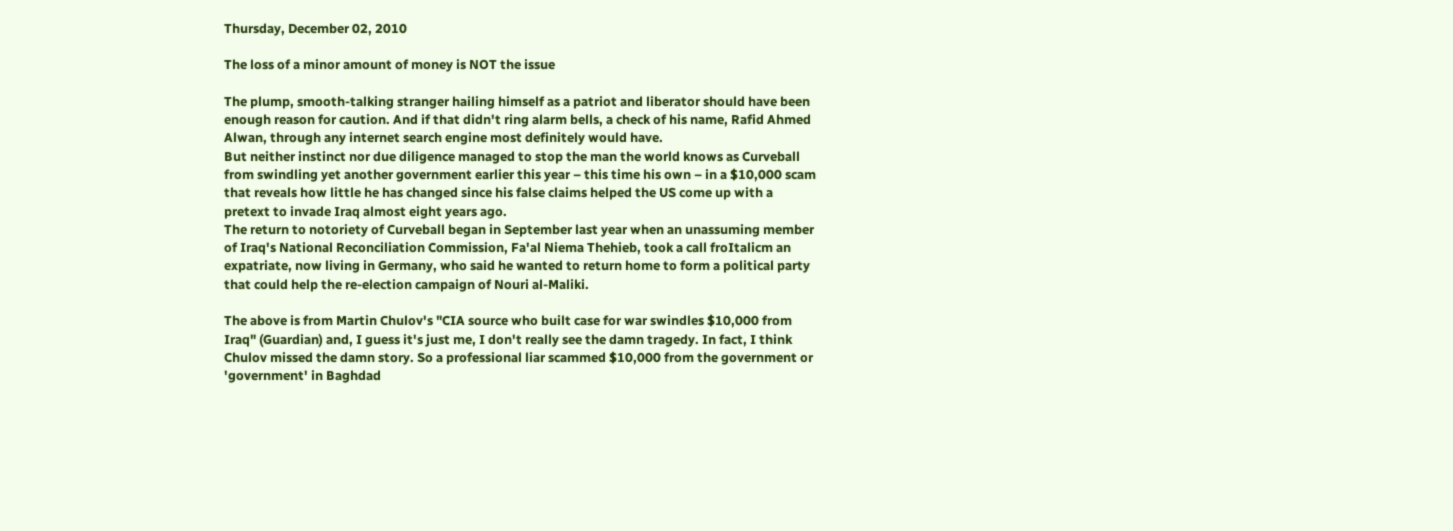Thursday, December 02, 2010

The loss of a minor amount of money is NOT the issue

The plump, smooth-talking stranger hailing himself as a patriot and liberator should have been enough reason for caution. And if that didn't ring alarm bells, a check of his name, Rafid Ahmed Alwan, through any internet search engine most definitely would have.
But neither instinct nor due diligence managed to stop the man the world knows as Curveball from swindling yet another government earlier this year – this time his own – in a $10,000 scam that reveals how little he has changed since his false claims helped the US come up with a pretext to invade Iraq almost eight years ago.
The return to notoriety of Curveball began in September last year when an unassuming member of Iraq's National Reconciliation Commission, Fa'al Niema Thehieb, took a call froItalicm an expatriate, now living in Germany, who said he wanted to return home to form a political party that could help the re-election campaign of Nouri al-Maliki.

The above is from Martin Chulov's "CIA source who built case for war swindles $10,000 from Iraq" (Guardian) and, I guess it's just me, I don't really see the damn tragedy. In fact, I think Chulov missed the damn story. So a professional liar scammed $10,000 from the government or 'government' in Baghdad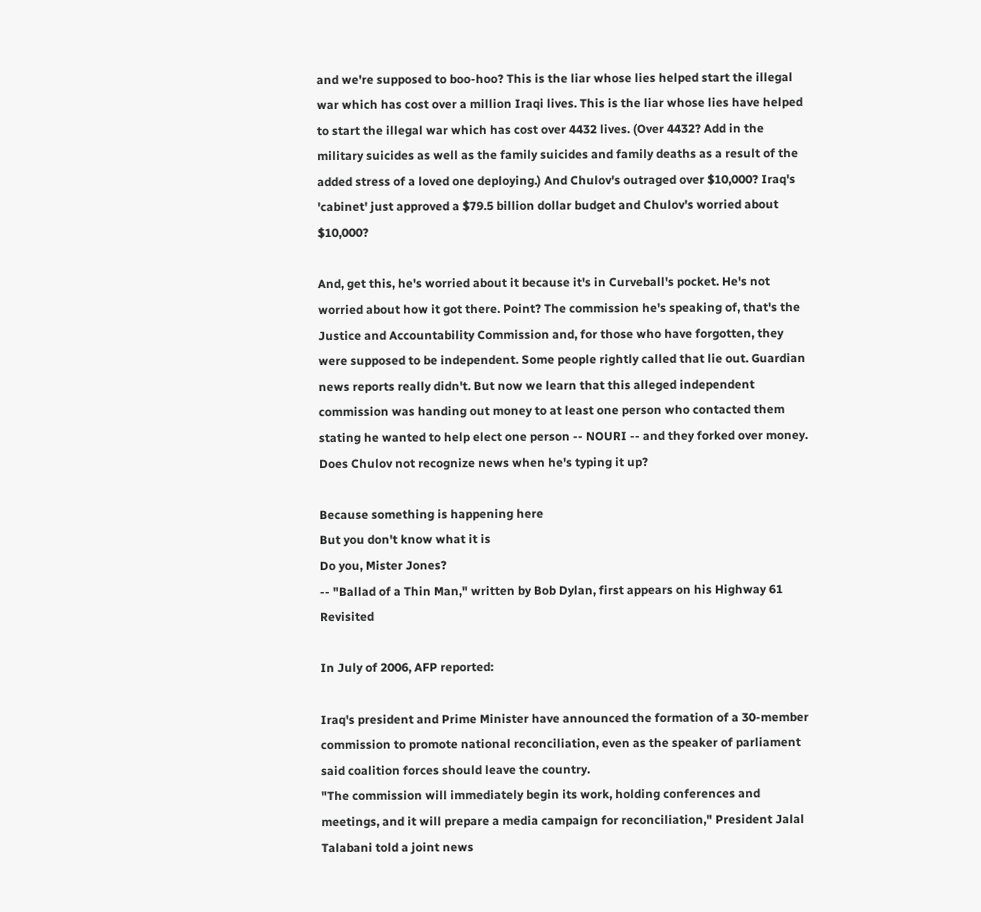and we're supposed to boo-hoo? This is the liar whose lies helped start the illegal war which has cost over a million Iraqi lives. This is the liar whose lies have helped to start the illegal war which has cost over 4432 lives. (Over 4432? Add in the military suicides as well as the family suicides and family deaths as a result of the added stress of a loved one deploying.) And Chulov's outraged over $10,000? Iraq's 'cabinet' just approved a $79.5 billion dollar budget and Chulov's worried about $10,000?

And, get this, he's worried about it because it's in Curveball's pocket. He's not worried about how it got there. Point? The commission he's speaking of, that's the Justice and Accountability Commission and, for those who have forgotten, they were supposed to be independent. Some people rightly called that lie out. Guardian news reports really didn't. But now we learn that this alleged independent commission was handing out money to at least one person who contacted them stating he wanted to help elect one person -- NOURI -- and they forked over money. Does Chulov not recognize news when he's typing it up?

Because something is happening here
But you don't know what it is
Do you, Mister Jones?
-- "Ballad of a Thin Man," written by Bob Dylan, first appears on his Highway 61 Revisited

In July of 2006, AFP reported:

Iraq's president and Prime Minister have announced the formation of a 30-member commission to promote national reconciliation, even as the speaker of parliament said coalition forces should leave the country.
"The commission will immediately begin its work, holding conferences and meetings, and it will prepare a media campaign for reconciliation," President Jalal Talabani told a joint news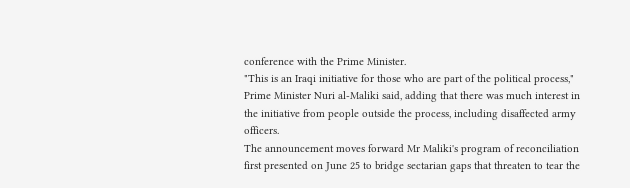conference with the Prime Minister.
"This is an Iraqi initiative for those who are part of the political process," Prime Minister Nuri al-Maliki said, adding that there was much interest in the initiative from people outside the process, including disaffected army officers.
The announcement moves forward Mr Maliki's program of reconciliation first presented on June 25 to bridge sectarian gaps that threaten to tear the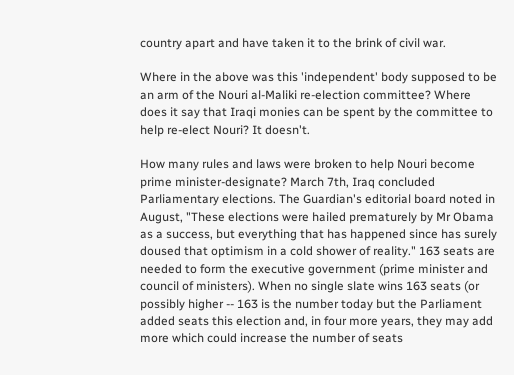country apart and have taken it to the brink of civil war.

Where in the above was this 'independent' body supposed to be an arm of the Nouri al-Maliki re-election committee? Where does it say that Iraqi monies can be spent by the committee to help re-elect Nouri? It doesn't.

How many rules and laws were broken to help Nouri become prime minister-designate? March 7th, Iraq concluded Parliamentary elections. The Guardian's editorial board noted in August, "These elections were hailed prematurely by Mr Obama as a success, but everything that has happened since has surely doused that optimism in a cold shower of reality." 163 seats are needed to form the executive government (prime minister and council of ministers). When no single slate wins 163 seats (or possibly higher -- 163 is the number today but the Parliament added seats this election and, in four more years, they may add more which could increase the number of seats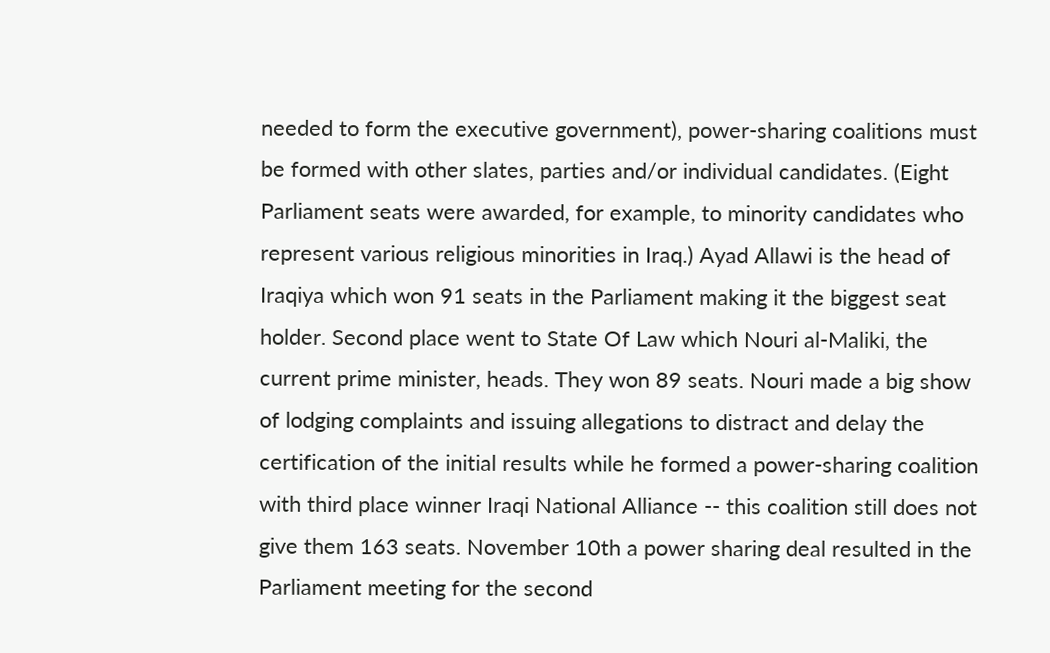needed to form the executive government), power-sharing coalitions must be formed with other slates, parties and/or individual candidates. (Eight Parliament seats were awarded, for example, to minority candidates who represent various religious minorities in Iraq.) Ayad Allawi is the head of Iraqiya which won 91 seats in the Parliament making it the biggest seat holder. Second place went to State Of Law which Nouri al-Maliki, the current prime minister, heads. They won 89 seats. Nouri made a big show of lodging complaints and issuing allegations to distract and delay the certification of the initial results while he formed a power-sharing coalition with third place winner Iraqi National Alliance -- this coalition still does not give them 163 seats. November 10th a power sharing deal resulted in the Parliament meeting for the second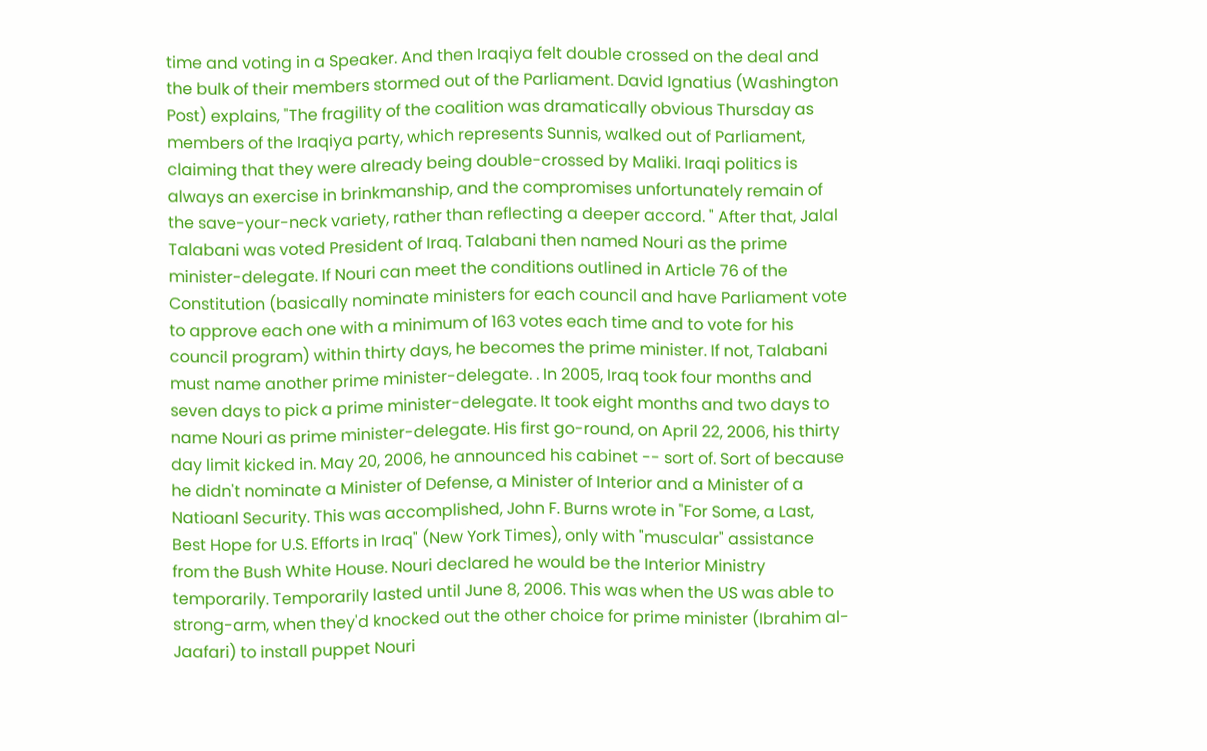time and voting in a Speaker. And then Iraqiya felt double crossed on the deal and the bulk of their members stormed out of the Parliament. David Ignatius (Washington Post) explains, "The fragility of the coalition was dramatically obvious Thursday as members of the Iraqiya party, which represents Sunnis, walked out of Parliament, claiming that they were already being double-crossed by Maliki. Iraqi politics is always an exercise in brinkmanship, and the compromises unfortunately remain of the save-your-neck variety, rather than reflecting a deeper accord. " After that, Jalal Talabani was voted President of Iraq. Talabani then named Nouri as the prime minister-delegate. If Nouri can meet the conditions outlined in Article 76 of the Constitution (basically nominate ministers for each council and have Parliament vote to approve each one with a minimum of 163 votes each time and to vote for his council program) within thirty days, he becomes the prime minister. If not, Talabani must name another prime minister-delegate. . In 2005, Iraq took four months and seven days to pick a prime minister-delegate. It took eight months and two days to name Nouri as prime minister-delegate. His first go-round, on April 22, 2006, his thirty day limit kicked in. May 20, 2006, he announced his cabinet -- sort of. Sort of because he didn't nominate a Minister of Defense, a Minister of Interior and a Minister of a Natioanl Security. This was accomplished, John F. Burns wrote in "For Some, a Last, Best Hope for U.S. Efforts in Iraq" (New York Times), only with "muscular" assistance from the Bush White House. Nouri declared he would be the Interior Ministry temporarily. Temporarily lasted until June 8, 2006. This was when the US was able to strong-arm, when they'd knocked out the other choice for prime minister (Ibrahim al-Jaafari) to install puppet Nouri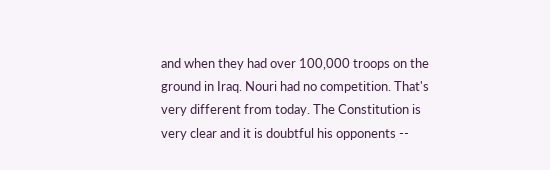and when they had over 100,000 troops on the ground in Iraq. Nouri had no competition. That's very different from today. The Constitution is very clear and it is doubtful his opponents --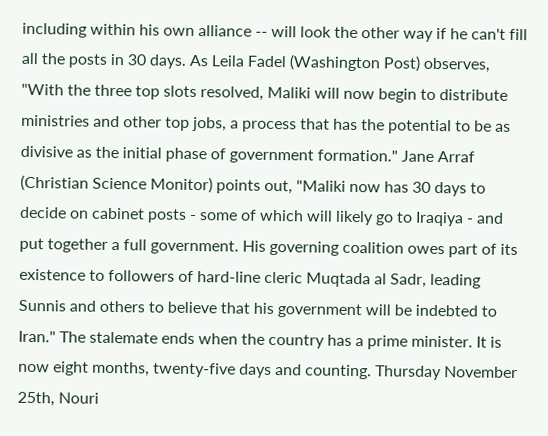including within his own alliance -- will look the other way if he can't fill all the posts in 30 days. As Leila Fadel (Washington Post) observes, "With the three top slots resolved, Maliki will now begin to distribute ministries and other top jobs, a process that has the potential to be as divisive as the initial phase of government formation." Jane Arraf (Christian Science Monitor) points out, "Maliki now has 30 days to decide on cabinet posts - some of which will likely go to Iraqiya - and put together a full government. His governing coalition owes part of its existence to followers of hard-line cleric Muqtada al Sadr, leading Sunnis and others to believe that his government will be indebted to Iran." The stalemate ends when the country has a prime minister. It is now eight months, twenty-five days and counting. Thursday November 25th, Nouri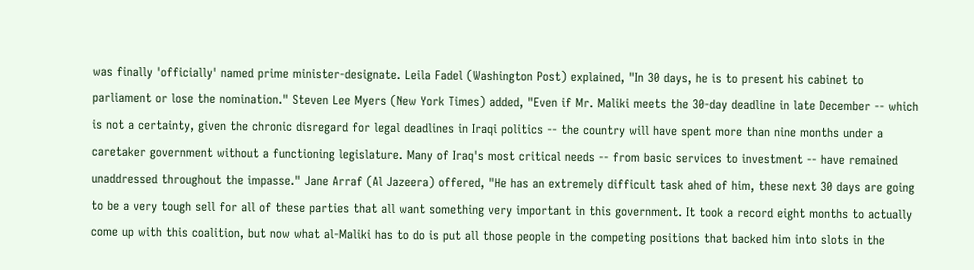was finally 'officially' named prime minister-designate. Leila Fadel (Washington Post) explained, "In 30 days, he is to present his cabinet to parliament or lose the nomination." Steven Lee Myers (New York Times) added, "Even if Mr. Maliki meets the 30-day deadline in late December -- which is not a certainty, given the chronic disregard for legal deadlines in Iraqi politics -- the country will have spent more than nine months under a caretaker government without a functioning legislature. Many of Iraq's most critical needs -- from basic services to investment -- have remained unaddressed throughout the impasse." Jane Arraf (Al Jazeera) offered, "He has an extremely difficult task ahed of him, these next 30 days are going to be a very tough sell for all of these parties that all want something very important in this government. It took a record eight months to actually come up with this coalition, but now what al-Maliki has to do is put all those people in the competing positions that backed him into slots in the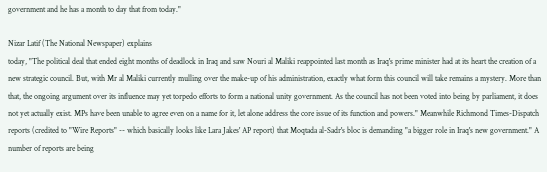government and he has a month to day that from today."

Nizar Latif (The National Newspaper) explains
today, "The political deal that ended eight months of deadlock in Iraq and saw Nouri al Maliki reappointed last month as Iraq's prime minister had at its heart the creation of a new strategic council. But, with Mr al Maliki currently mulling over the make-up of his administration, exactly what form this council will take remains a mystery. More than that, the ongoing argument over its influence may yet torpedo efforts to form a national unity government. As the council has not been voted into being by parliament, it does not yet actually exist. MPs have been unable to agree even on a name for it, let alone address the core issue of its function and powers." Meanwhile Richmond Times-Dispatch reports (credited to "Wire Reports" -- which basically looks like Lara Jakes' AP report) that Moqtada al-Sadr's bloc is demanding "a bigger role in Iraq's new government." A number of reports are being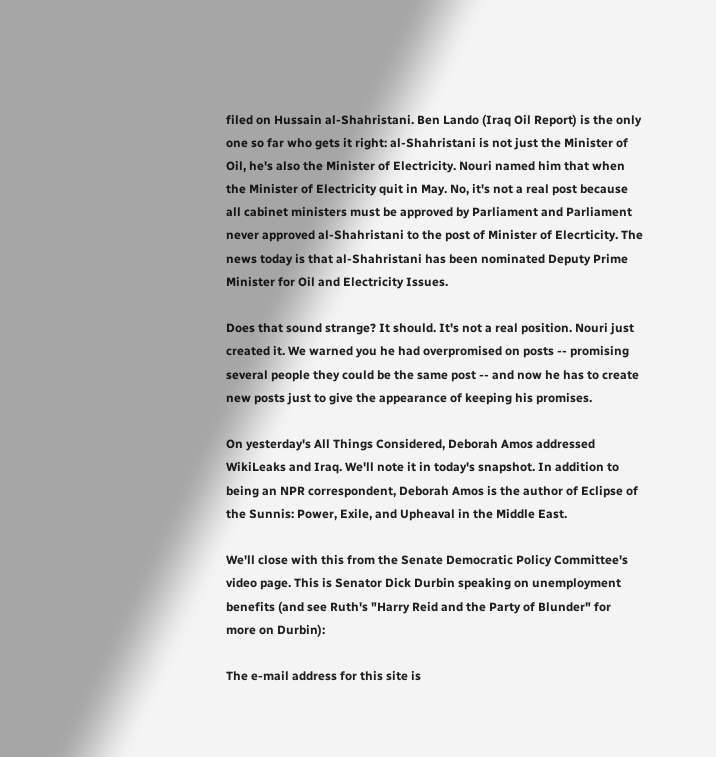filed on Hussain al-Shahristani. Ben Lando (Iraq Oil Report) is the only one so far who gets it right: al-Shahristani is not just the Minister of Oil, he's also the Minister of Electricity. Nouri named him that when the Minister of Electricity quit in May. No, it's not a real post because all cabinet ministers must be approved by Parliament and Parliament never approved al-Shahristani to the post of Minister of Elecrticity. The news today is that al-Shahristani has been nominated Deputy Prime Minister for Oil and Electricity Issues.

Does that sound strange? It should. It's not a real position. Nouri just created it. We warned you he had overpromised on posts -- promising several people they could be the same post -- and now he has to create new posts just to give the appearance of keeping his promises.

On yesterday's All Things Considered, Deborah Amos addressed WikiLeaks and Iraq. We'll note it in today's snapshot. In addition to being an NPR correspondent, Deborah Amos is the author of Eclipse of the Sunnis: Power, Exile, and Upheaval in the Middle East.

We'll close with this from the Senate Democratic Policy Committee's video page. This is Senator Dick Durbin speaking on unemployment benefits (and see Ruth's "Harry Reid and the Party of Blunder" for more on Durbin):

The e-mail address for this site is